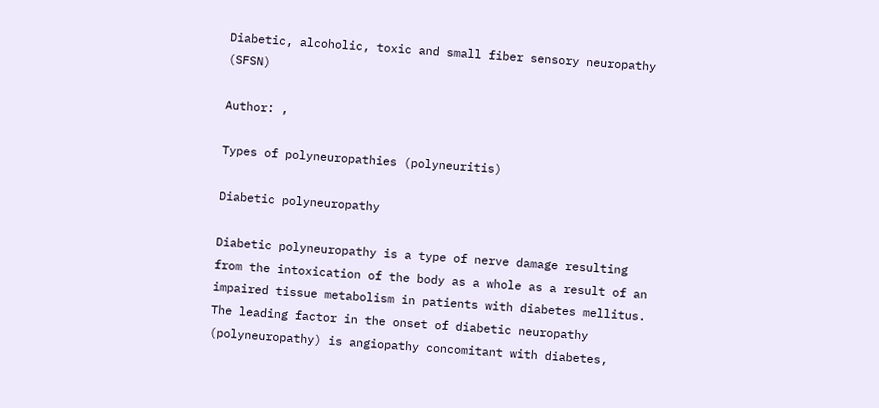Diabetic, alcoholic, toxic and small fiber sensory neuropathy (SFSN)

Author: ,

Types of polyneuropathies (polyneuritis)

Diabetic polyneuropathy

Diabetic polyneuropathy is a type of nerve damage resulting from the intoxication of the body as a whole as a result of an impaired tissue metabolism in patients with diabetes mellitus. The leading factor in the onset of diabetic neuropathy (polyneuropathy) is angiopathy concomitant with diabetes,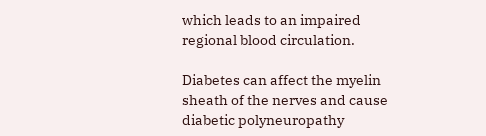which leads to an impaired regional blood circulation.

Diabetes can affect the myelin sheath of the nerves and cause diabetic polyneuropathy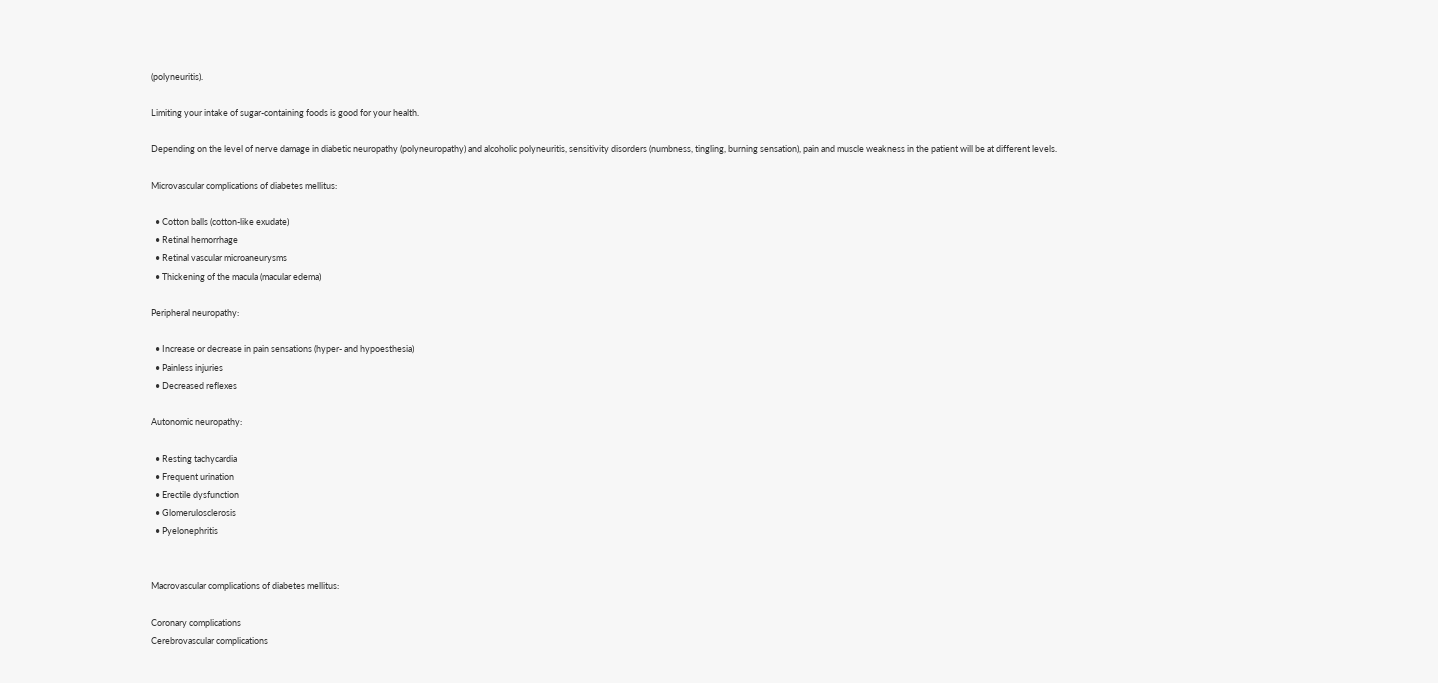(polyneuritis).

Limiting your intake of sugar-containing foods is good for your health.

Depending on the level of nerve damage in diabetic neuropathy (polyneuropathy) and alcoholic polyneuritis, sensitivity disorders (numbness, tingling, burning sensation), pain and muscle weakness in the patient will be at different levels.

Microvascular complications of diabetes mellitus:

  • Cotton balls (cotton-like exudate)
  • Retinal hemorrhage
  • Retinal vascular microaneurysms
  • Thickening of the macula (macular edema)

Peripheral neuropathy:

  • Increase or decrease in pain sensations (hyper- and hypoesthesia)
  • Painless injuries
  • Decreased reflexes

Autonomic neuropathy:

  • Resting tachycardia
  • Frequent urination
  • Erectile dysfunction
  • Glomerulosclerosis
  • Pyelonephritis


Macrovascular complications of diabetes mellitus:

Coronary complications
Cerebrovascular complications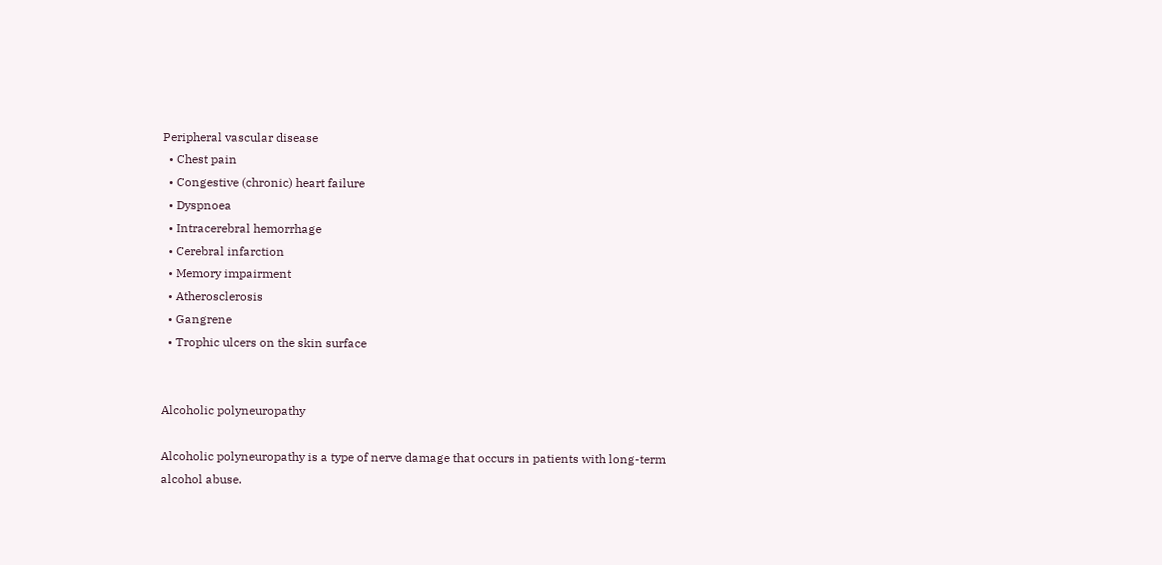Peripheral vascular disease
  • Chest pain
  • Congestive (chronic) heart failure
  • Dyspnoea
  • Intracerebral hemorrhage
  • Cerebral infarction
  • Memory impairment
  • Atherosclerosis
  • Gangrene
  • Trophic ulcers on the skin surface


Alcoholic polyneuropathy

Alcoholic polyneuropathy is a type of nerve damage that occurs in patients with long-term alcohol abuse.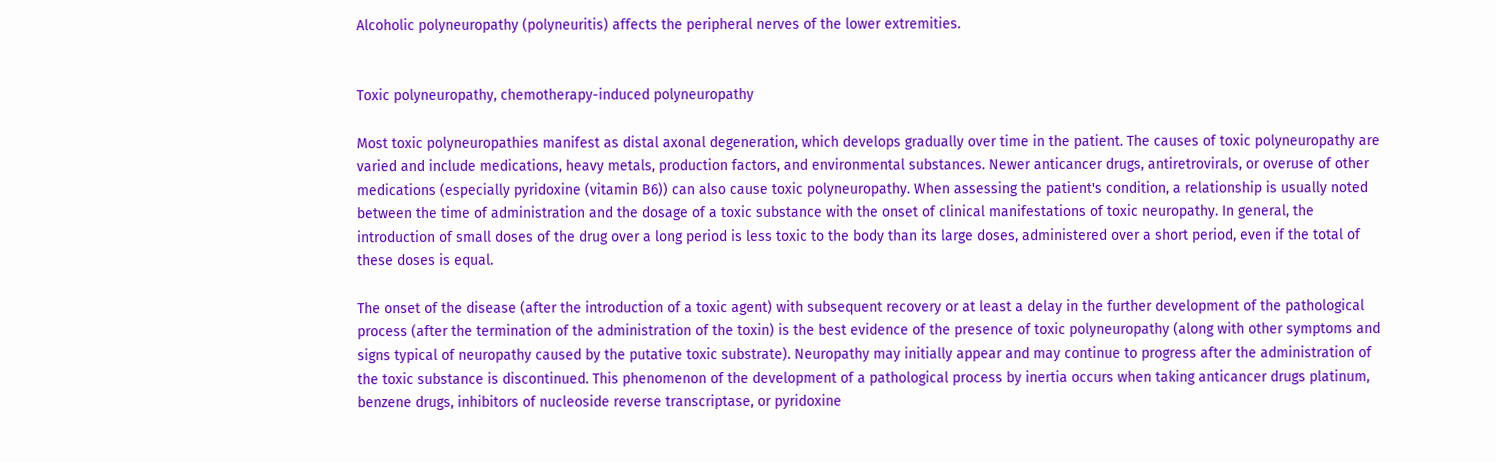Alcoholic polyneuropathy (polyneuritis) affects the peripheral nerves of the lower extremities.


Toxic polyneuropathy, chemotherapy-induced polyneuropathy

Most toxic polyneuropathies manifest as distal axonal degeneration, which develops gradually over time in the patient. The causes of toxic polyneuropathy are varied and include medications, heavy metals, production factors, and environmental substances. Newer anticancer drugs, antiretrovirals, or overuse of other medications (especially pyridoxine (vitamin B6)) can also cause toxic polyneuropathy. When assessing the patient's condition, a relationship is usually noted between the time of administration and the dosage of a toxic substance with the onset of clinical manifestations of toxic neuropathy. In general, the introduction of small doses of the drug over a long period is less toxic to the body than its large doses, administered over a short period, even if the total of these doses is equal.

The onset of the disease (after the introduction of a toxic agent) with subsequent recovery or at least a delay in the further development of the pathological process (after the termination of the administration of the toxin) is the best evidence of the presence of toxic polyneuropathy (along with other symptoms and signs typical of neuropathy caused by the putative toxic substrate). Neuropathy may initially appear and may continue to progress after the administration of the toxic substance is discontinued. This phenomenon of the development of a pathological process by inertia occurs when taking anticancer drugs platinum, benzene drugs, inhibitors of nucleoside reverse transcriptase, or pyridoxine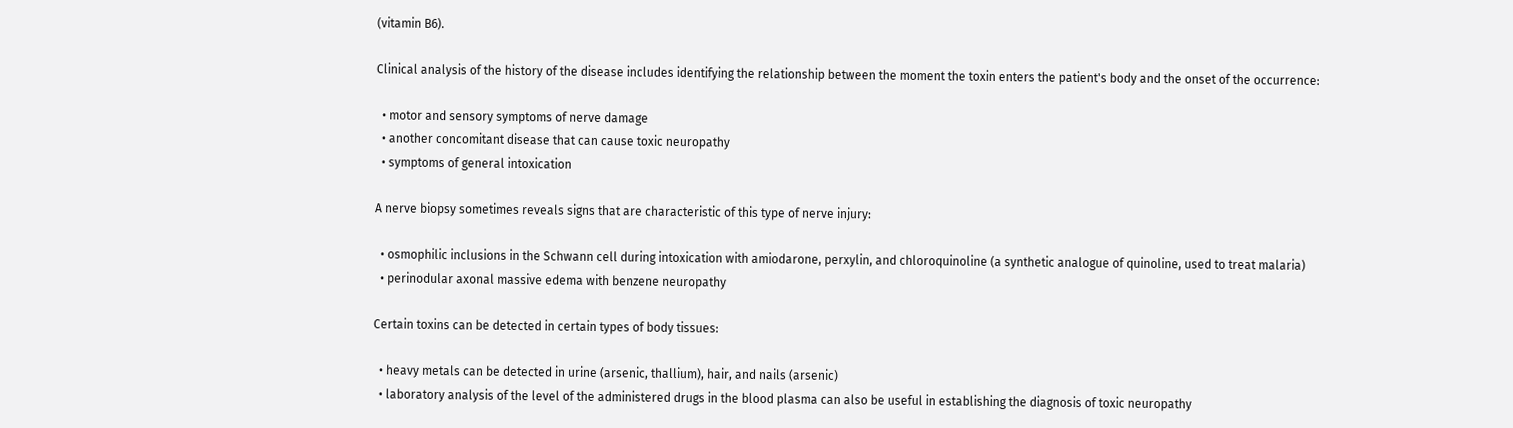(vitamin B6).

Clinical analysis of the history of the disease includes identifying the relationship between the moment the toxin enters the patient's body and the onset of the occurrence:

  • motor and sensory symptoms of nerve damage
  • another concomitant disease that can cause toxic neuropathy
  • symptoms of general intoxication

A nerve biopsy sometimes reveals signs that are characteristic of this type of nerve injury:

  • osmophilic inclusions in the Schwann cell during intoxication with amiodarone, perxylin, and chloroquinoline (a synthetic analogue of quinoline, used to treat malaria)
  • perinodular axonal massive edema with benzene neuropathy

Certain toxins can be detected in certain types of body tissues:

  • heavy metals can be detected in urine (arsenic, thallium), hair, and nails (arsenic)
  • laboratory analysis of the level of the administered drugs in the blood plasma can also be useful in establishing the diagnosis of toxic neuropathy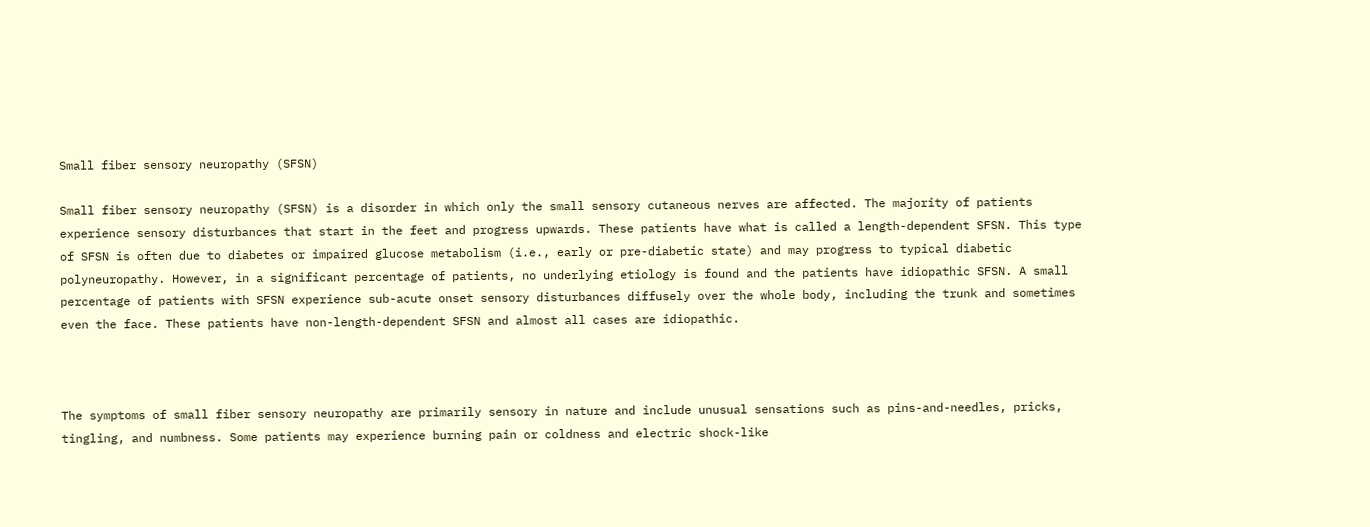Small fiber sensory neuropathy (SFSN)

Small fiber sensory neuropathy (SFSN) is a disorder in which only the small sensory cutaneous nerves are affected. The majority of patients experience sensory disturbances that start in the feet and progress upwards. These patients have what is called a length-dependent SFSN. This type of SFSN is often due to diabetes or impaired glucose metabolism (i.e., early or pre-diabetic state) and may progress to typical diabetic polyneuropathy. However, in a significant percentage of patients, no underlying etiology is found and the patients have idiopathic SFSN. A small percentage of patients with SFSN experience sub-acute onset sensory disturbances diffusely over the whole body, including the trunk and sometimes even the face. These patients have non-length-dependent SFSN and almost all cases are idiopathic.



The symptoms of small fiber sensory neuropathy are primarily sensory in nature and include unusual sensations such as pins-and-needles, pricks, tingling, and numbness. Some patients may experience burning pain or coldness and electric shock-like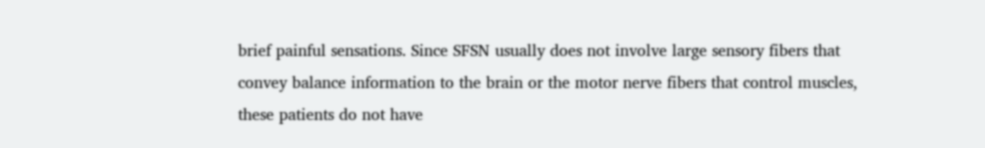brief painful sensations. Since SFSN usually does not involve large sensory fibers that convey balance information to the brain or the motor nerve fibers that control muscles, these patients do not have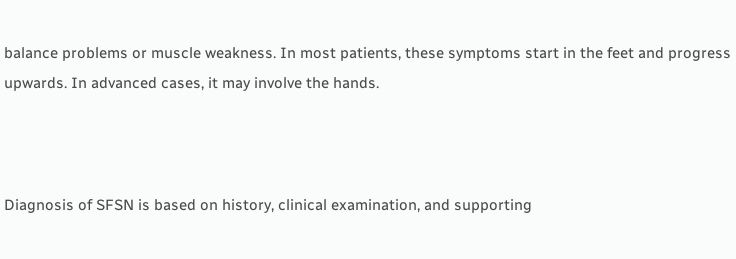balance problems or muscle weakness. In most patients, these symptoms start in the feet and progress upwards. In advanced cases, it may involve the hands.



Diagnosis of SFSN is based on history, clinical examination, and supporting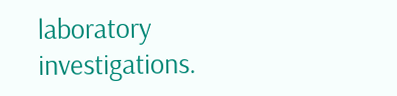laboratory investigations.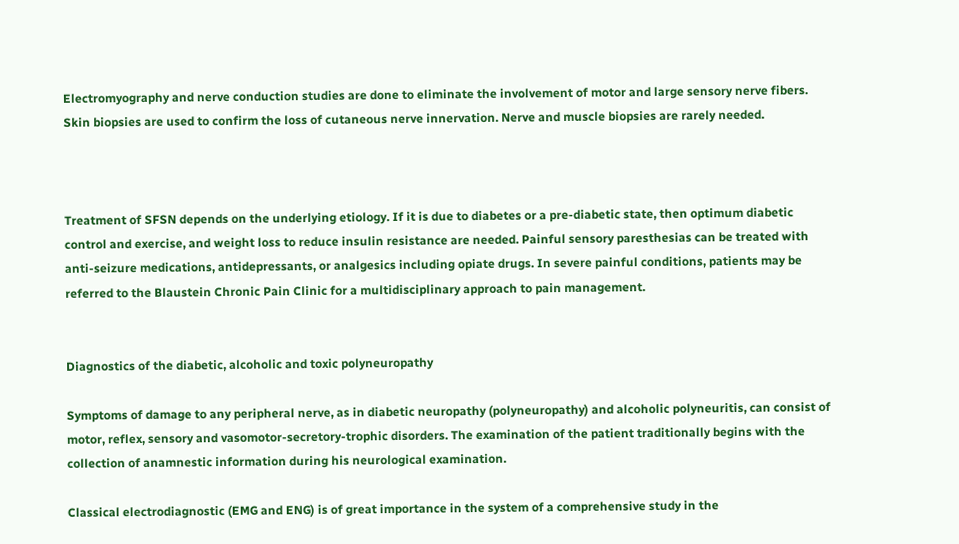Electromyography and nerve conduction studies are done to eliminate the involvement of motor and large sensory nerve fibers. Skin biopsies are used to confirm the loss of cutaneous nerve innervation. Nerve and muscle biopsies are rarely needed.



Treatment of SFSN depends on the underlying etiology. If it is due to diabetes or a pre-diabetic state, then optimum diabetic control and exercise, and weight loss to reduce insulin resistance are needed. Painful sensory paresthesias can be treated with anti-seizure medications, antidepressants, or analgesics including opiate drugs. In severe painful conditions, patients may be referred to the Blaustein Chronic Pain Clinic for a multidisciplinary approach to pain management.


Diagnostics of the diabetic, alcoholic and toxic polyneuropathy

Symptoms of damage to any peripheral nerve, as in diabetic neuropathy (polyneuropathy) and alcoholic polyneuritis, can consist of motor, reflex, sensory and vasomotor-secretory-trophic disorders. The examination of the patient traditionally begins with the collection of anamnestic information during his neurological examination.

Classical electrodiagnostic (EMG and ENG) is of great importance in the system of a comprehensive study in the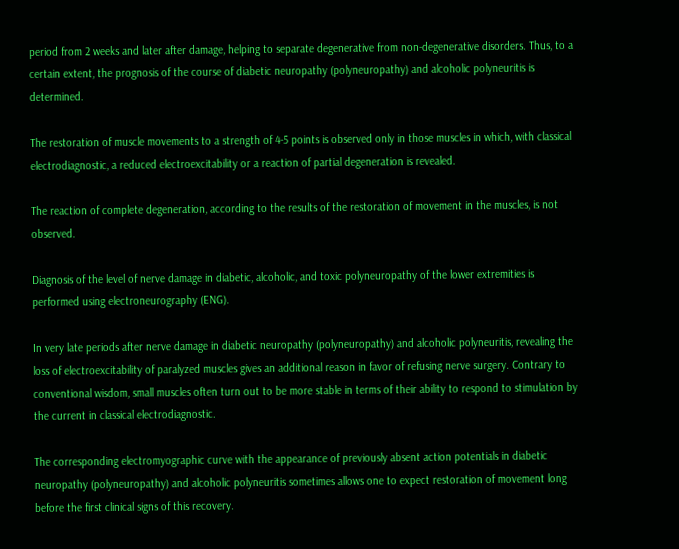period from 2 weeks and later after damage, helping to separate degenerative from non-degenerative disorders. Thus, to a certain extent, the prognosis of the course of diabetic neuropathy (polyneuropathy) and alcoholic polyneuritis is determined.

The restoration of muscle movements to a strength of 4-5 points is observed only in those muscles in which, with classical electrodiagnostic, a reduced electroexcitability or a reaction of partial degeneration is revealed.

The reaction of complete degeneration, according to the results of the restoration of movement in the muscles, is not observed.

Diagnosis of the level of nerve damage in diabetic, alcoholic, and toxic polyneuropathy of the lower extremities is performed using electroneurography (ENG).

In very late periods after nerve damage in diabetic neuropathy (polyneuropathy) and alcoholic polyneuritis, revealing the loss of electroexcitability of paralyzed muscles gives an additional reason in favor of refusing nerve surgery. Contrary to conventional wisdom, small muscles often turn out to be more stable in terms of their ability to respond to stimulation by the current in classical electrodiagnostic.

The corresponding electromyographic curve with the appearance of previously absent action potentials in diabetic neuropathy (polyneuropathy) and alcoholic polyneuritis sometimes allows one to expect restoration of movement long before the first clinical signs of this recovery.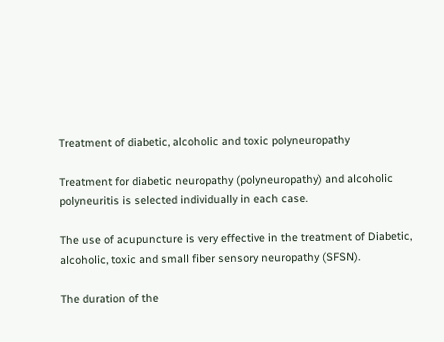Treatment of diabetic, alcoholic and toxic polyneuropathy

Treatment for diabetic neuropathy (polyneuropathy) and alcoholic polyneuritis is selected individually in each case.

The use of acupuncture is very effective in the treatment of Diabetic, alcoholic, toxic and small fiber sensory neuropathy (SFSN).

The duration of the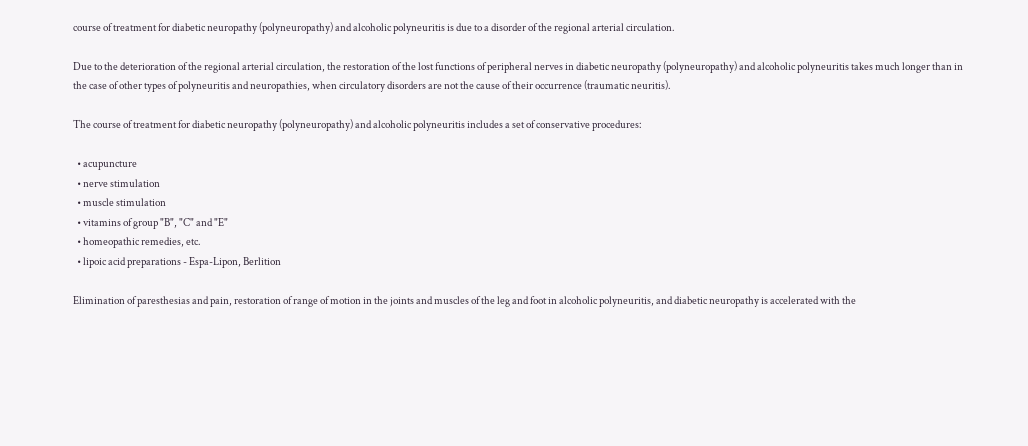course of treatment for diabetic neuropathy (polyneuropathy) and alcoholic polyneuritis is due to a disorder of the regional arterial circulation.

Due to the deterioration of the regional arterial circulation, the restoration of the lost functions of peripheral nerves in diabetic neuropathy (polyneuropathy) and alcoholic polyneuritis takes much longer than in the case of other types of polyneuritis and neuropathies, when circulatory disorders are not the cause of their occurrence (traumatic neuritis).

The course of treatment for diabetic neuropathy (polyneuropathy) and alcoholic polyneuritis includes a set of conservative procedures:

  • acupuncture
  • nerve stimulation
  • muscle stimulation
  • vitamins of group "B", "C" and "E"
  • homeopathic remedies, etc.
  • lipoic acid preparations - Espa-Lipon, Berlition

Elimination of paresthesias and pain, restoration of range of motion in the joints and muscles of the leg and foot in alcoholic polyneuritis, and diabetic neuropathy is accelerated with the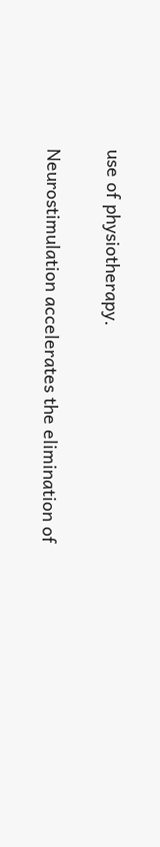use of physiotherapy.

Neurostimulation accelerates the elimination of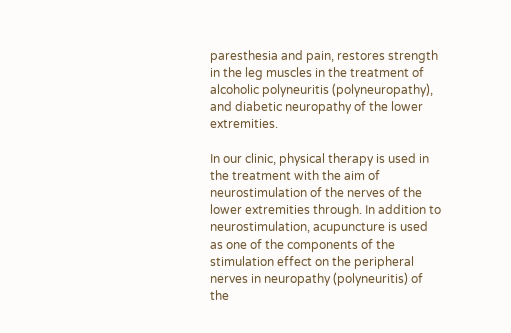paresthesia and pain, restores strength in the leg muscles in the treatment of alcoholic polyneuritis (polyneuropathy), and diabetic neuropathy of the lower extremities.

In our clinic, physical therapy is used in the treatment with the aim of neurostimulation of the nerves of the lower extremities through. In addition to neurostimulation, acupuncture is used as one of the components of the stimulation effect on the peripheral nerves in neuropathy (polyneuritis) of the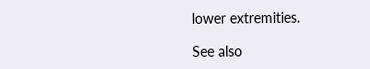lower extremities.

See also